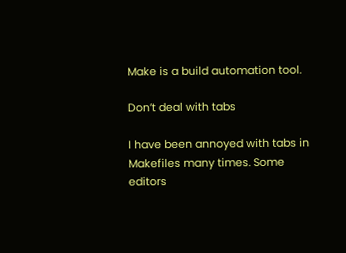Make is a build automation tool.

Don’t deal with tabs

I have been annoyed with tabs in Makefiles many times. Some editors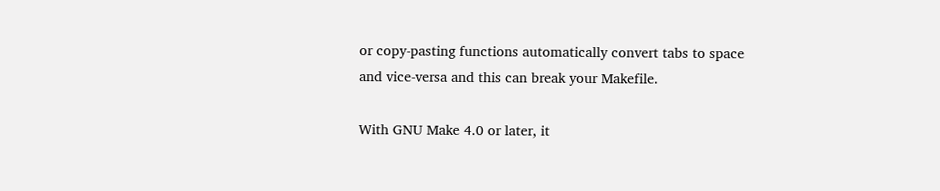or copy-pasting functions automatically convert tabs to space and vice-versa and this can break your Makefile.

With GNU Make 4.0 or later, it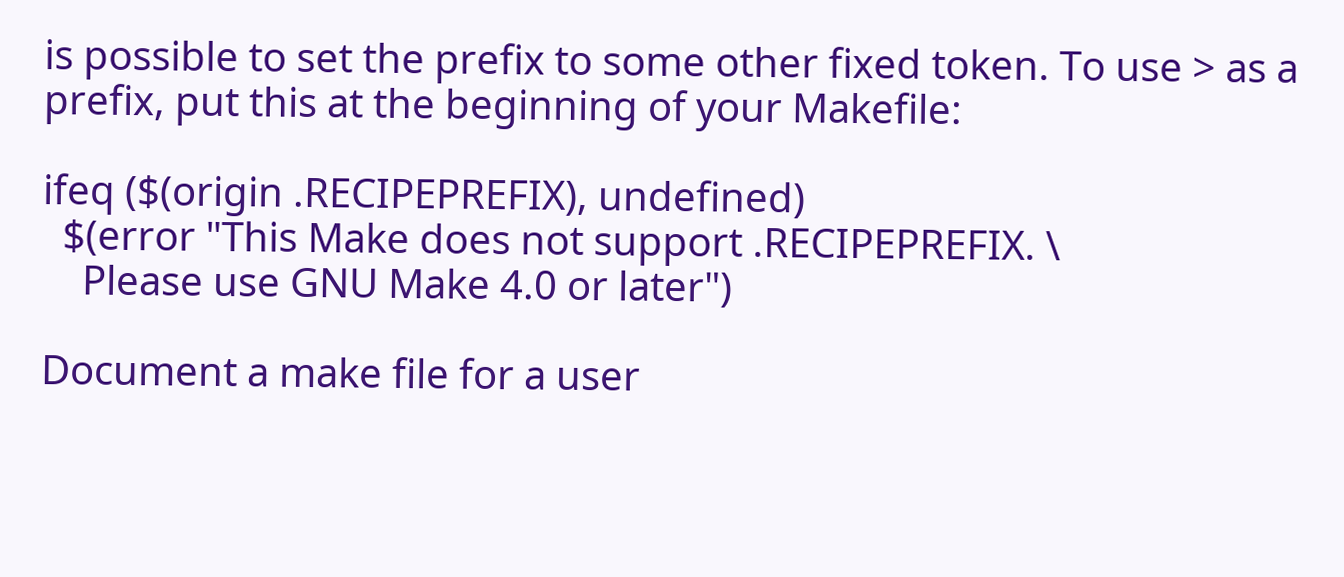is possible to set the prefix to some other fixed token. To use > as a prefix, put this at the beginning of your Makefile:

ifeq ($(origin .RECIPEPREFIX), undefined)
  $(error "This Make does not support .RECIPEPREFIX. \
    Please use GNU Make 4.0 or later")

Document a make file for a user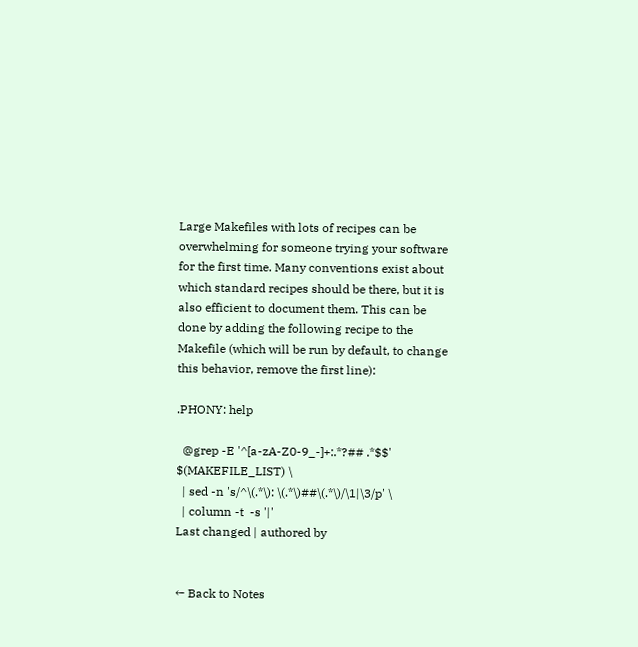Large Makefiles with lots of recipes can be overwhelming for someone trying your software for the first time. Many conventions exist about which standard recipes should be there, but it is also efficient to document them. This can be done by adding the following recipe to the Makefile (which will be run by default, to change this behavior, remove the first line):

.PHONY: help

  @grep -E '^[a-zA-Z0-9_-]+:.*?## .*$$' $(MAKEFILE_LIST) \
  | sed -n 's/^\(.*\): \(.*\)##\(.*\)/\1|\3/p' \
  | column -t  -s '|'
Last changed | authored by


← Back to Notes